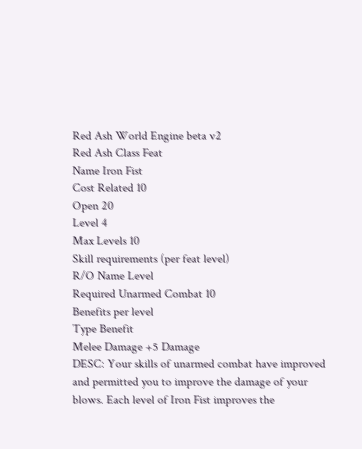Red Ash World Engine beta v2
Red Ash Class Feat
Name Iron Fist
Cost Related 10
Open 20
Level 4
Max Levels 10
Skill requirements (per feat level)
R/O Name Level
Required Unarmed Combat 10
Benefits per level
Type Benefit
Melee Damage +5 Damage
DESC: Your skills of unarmed combat have improved and permitted you to improve the damage of your blows. Each level of Iron Fist improves the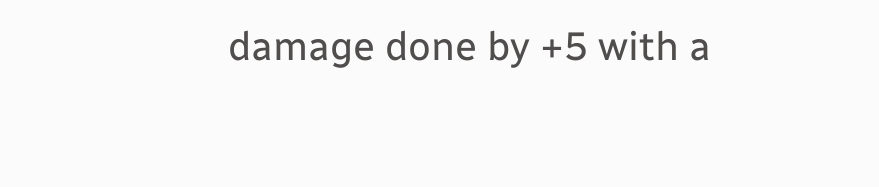damage done by +5 with a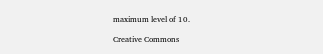maximum level of 10.

Creative Commons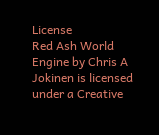License
Red Ash World Engine by Chris A Jokinen is licensed under a Creative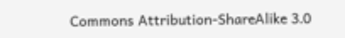Commons Attribution-ShareAlike 3.0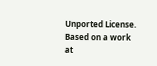Unported License.
Based on a work at